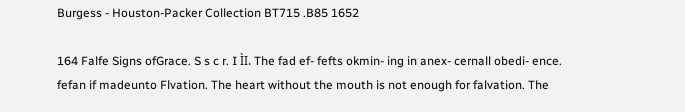Burgess - Houston-Packer Collection BT715 .B85 1652

164 Falfe Signs ofGrace. S s c r. I ÌI. The fad ef- fefts okmin- ing in anex- cernall obedi- ence. fefan if madeunto Flvation. The heart without the mouth is not enough for falvation. The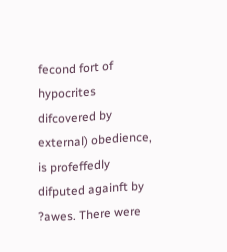fecond fort of hypocrites difcovered by external) obedience, is profeffedly difputed againft by ?awes. There were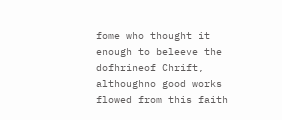fome who thought it enough to beleeve the dofhrineof Chrift, althoughno good works flowed from this faith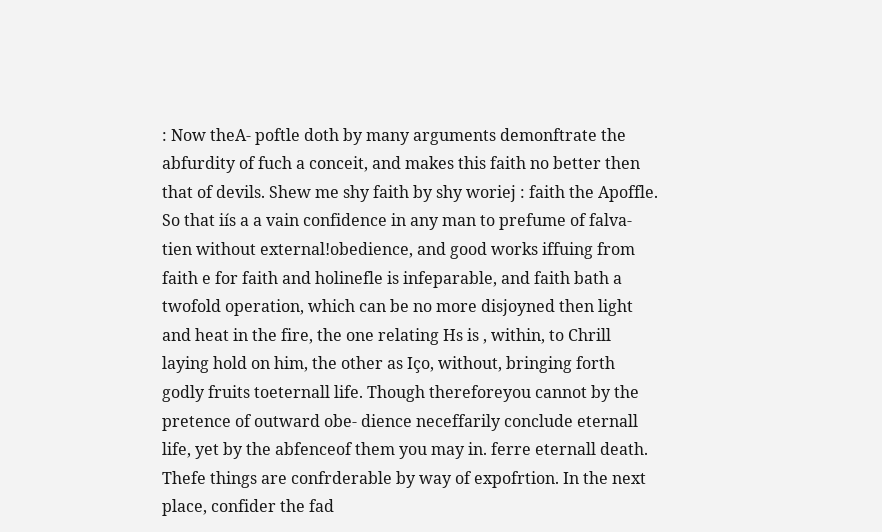: Now theA- poftle doth by many arguments demonftrate the abfurdity of fuch a conceit, and makes this faith no better then that of devils. Shew me shy faith by shy woriej : faith the Apoffle. So that iís a a vain confidence in any man to prefume of falva- tien without external!obedience, and good works iffuing from faith e for faith and holinefle is infeparable, and faith bath a twofold operation, which can be no more disjoyned then light and heat in the fire, the one relating Hs is , within, to Chrill laying hold on him, the other as Iço, without, bringing forth godly fruits toeternall life. Though thereforeyou cannot by the pretence of outward obe- dience neceffarily conclude eternall life, yet by the abfenceof them you may in. ferre eternall death. Thefe things are confrderable by way of expofrtion. In the next place, confider the fad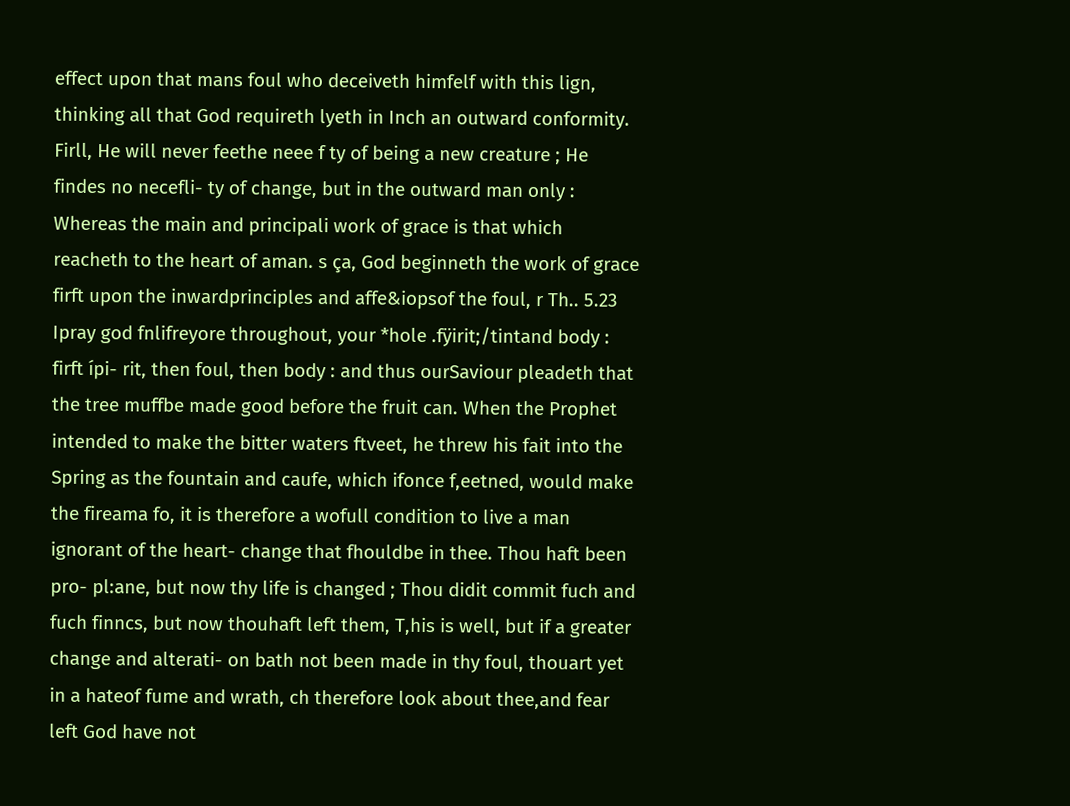effect upon that mans foul who deceiveth himfelf with this lign, thinking all that God requireth lyeth in Inch an outward conformity. Firll, He will never feethe neee f ty of being a new creature ; He findes no necefli- ty of change, but in the outward man only : Whereas the main and principali work of grace is that which reacheth to the heart of aman. s ça, God beginneth the work of grace firft upon the inwardprinciples and affe&iopsof the foul, r Th.. 5.23 Ipray god fnlifreyore throughout, your *hole .fÿirit;/tintand body : firft ípi- rit, then foul, then body : and thus ourSaviour pleadeth that the tree muffbe made good before the fruit can. When the Prophet intended to make the bitter waters ftveet, he threw his fait into the Spring as the fountain and caufe, which ifonce f,eetned, would make the fireama fo, it is therefore a wofull condition to live a man ignorant of the heart- change that fhouldbe in thee. Thou haft been pro- pl:ane, but now thy life is changed ; Thou didit commit fuch and fuch finncs, but now thouhaft left them, T,his is well, but if a greater change and alterati- on bath not been made in thy foul, thouart yet in a hateof fume and wrath, ch therefore look about thee,and fear left God have not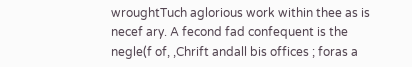wroughtTuch aglorious work within thee as is necef ary. A fecond fad confequent is the negle(f of, ,Chrift andall bis offices ; foras a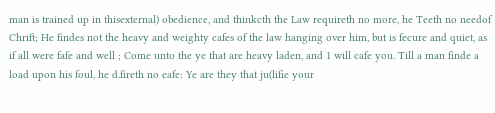man is trained up in thisexternal) obedience, and thinkcth the Law requireth no more, he Teeth no needof Chrift; He findes not the heavy and weighty cafes of the law hanging over him, but is fecure and quiet, as if all were fafe and well ; Come unto the ye that are heavy laden, and 1 will cafe you. Till a man finde a load upon his foul, he d.fireth no eafe: Ye are they that ju(lifie your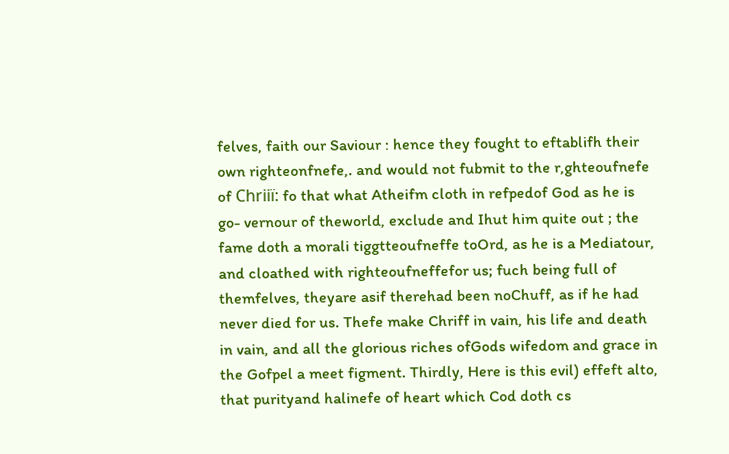felves, faith our Saviour : hence they fought to eftablifh their own righteonfnefe,. and would not fubmit to the r,ghteoufnefe of Chriiï: fo that what Atheifm cloth in refpedof God as he is go- vernour of theworld, exclude and Ihut him quite out ; the fame doth a morali tiggtteoufneffe toOrd, as he is a Mediatour, and cloathed with righteoufneffefor us; fuch being full of themfelves, theyare asif therehad been noChuff, as if he had never died for us. Thefe make Chriff in vain, his life and death in vain, and all the glorious riches ofGods wifedom and grace in the Gofpel a meet figment. Thirdly, Here is this evil) effeft alto, that purityand halinefe of heart which Cod doth cs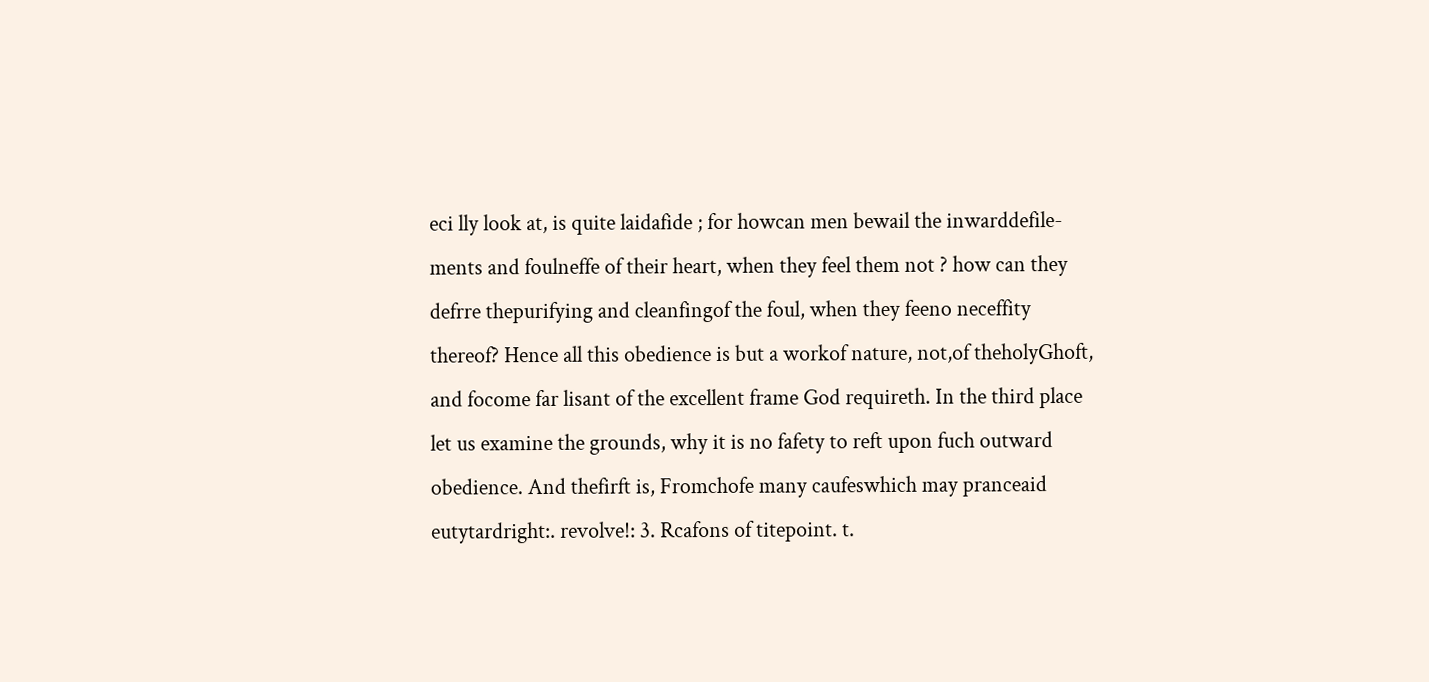eci lly look at, is quite laidafide ; for howcan men bewail the inwarddefile- ments and foulneffe of their heart, when they feel them not ? how can they defrre thepurifying and cleanfingof the foul, when they feeno neceffity thereof? Hence all this obedience is but a workof nature, not,of theholyGhoft, and focome far lisant of the excellent frame God requireth. In the third place let us examine the grounds, why it is no fafety to reft upon fuch outward obedience. And thefirft is, Fromchofe many caufeswhich may pranceaid eutytardright:. revolve!: 3. Rcafons of titepoint. t.